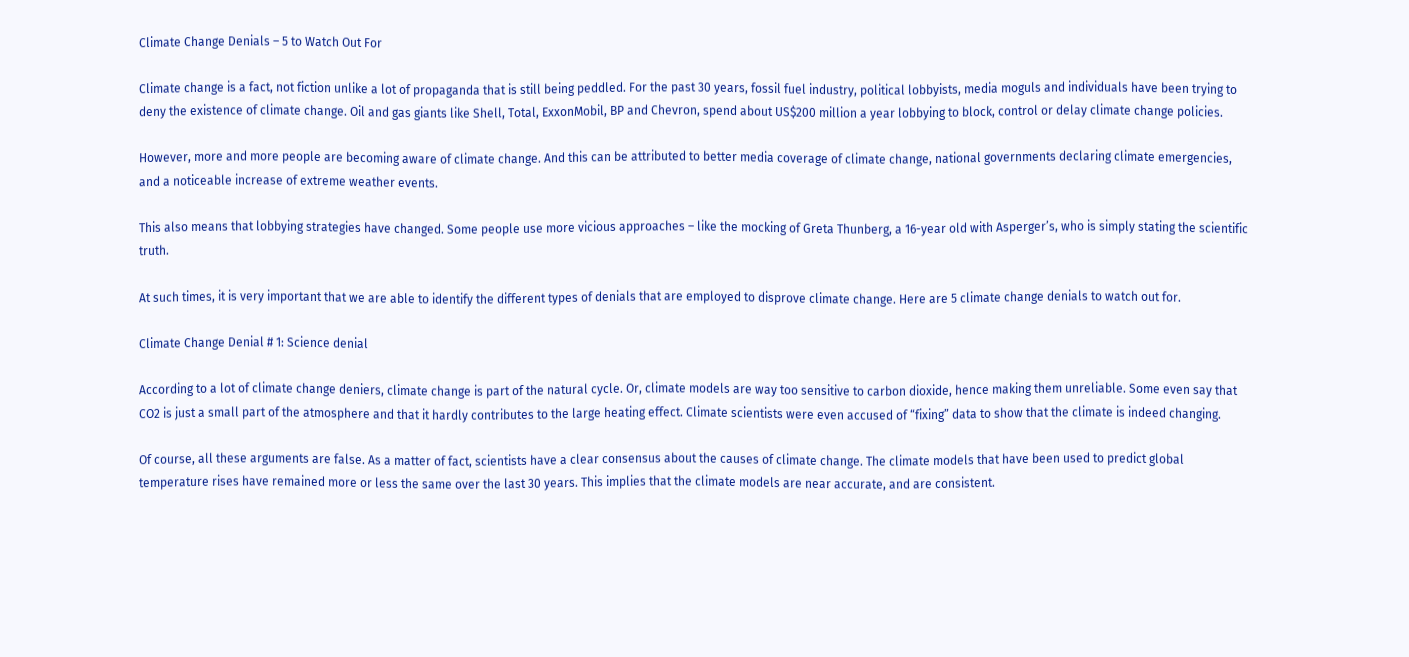Climate Change Denials – 5 to Watch Out For

Climate change is a fact, not fiction unlike a lot of propaganda that is still being peddled. For the past 30 years, fossil fuel industry, political lobbyists, media moguls and individuals have been trying to deny the existence of climate change. Oil and gas giants like Shell, Total, ExxonMobil, BP and Chevron, spend about US$200 million a year lobbying to block, control or delay climate change policies.

However, more and more people are becoming aware of climate change. And this can be attributed to better media coverage of climate change, national governments declaring climate emergencies, and a noticeable increase of extreme weather events.

This also means that lobbying strategies have changed. Some people use more vicious approaches – like the mocking of Greta Thunberg, a 16-year old with Asperger’s, who is simply stating the scientific truth.

At such times, it is very important that we are able to identify the different types of denials that are employed to disprove climate change. Here are 5 climate change denials to watch out for.

Climate Change Denial # 1: Science denial

According to a lot of climate change deniers, climate change is part of the natural cycle. Or, climate models are way too sensitive to carbon dioxide, hence making them unreliable. Some even say that CO2 is just a small part of the atmosphere and that it hardly contributes to the large heating effect. Climate scientists were even accused of “fixing” data to show that the climate is indeed changing.

Of course, all these arguments are false. As a matter of fact, scientists have a clear consensus about the causes of climate change. The climate models that have been used to predict global temperature rises have remained more or less the same over the last 30 years. This implies that the climate models are near accurate, and are consistent.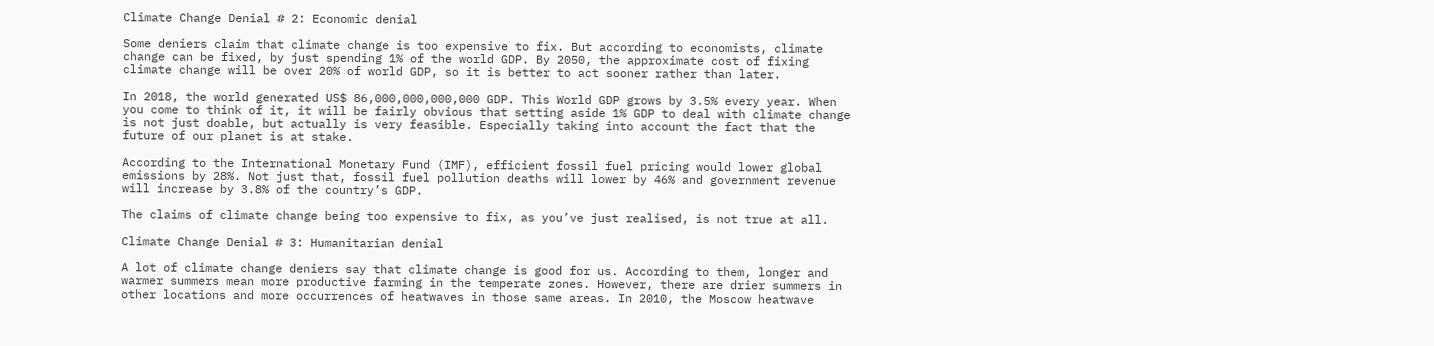Climate Change Denial # 2: Economic denial

Some deniers claim that climate change is too expensive to fix. But according to economists, climate change can be fixed, by just spending 1% of the world GDP. By 2050, the approximate cost of fixing climate change will be over 20% of world GDP, so it is better to act sooner rather than later.

In 2018, the world generated US$ 86,000,000,000,000 GDP. This World GDP grows by 3.5% every year. When you come to think of it, it will be fairly obvious that setting aside 1% GDP to deal with climate change is not just doable, but actually is very feasible. Especially taking into account the fact that the future of our planet is at stake.

According to the International Monetary Fund (IMF), efficient fossil fuel pricing would lower global emissions by 28%. Not just that, fossil fuel pollution deaths will lower by 46% and government revenue will increase by 3.8% of the country’s GDP.

The claims of climate change being too expensive to fix, as you’ve just realised, is not true at all.

Climate Change Denial # 3: Humanitarian denial

A lot of climate change deniers say that climate change is good for us. According to them, longer and warmer summers mean more productive farming in the temperate zones. However, there are drier summers in other locations and more occurrences of heatwaves in those same areas. In 2010, the Moscow heatwave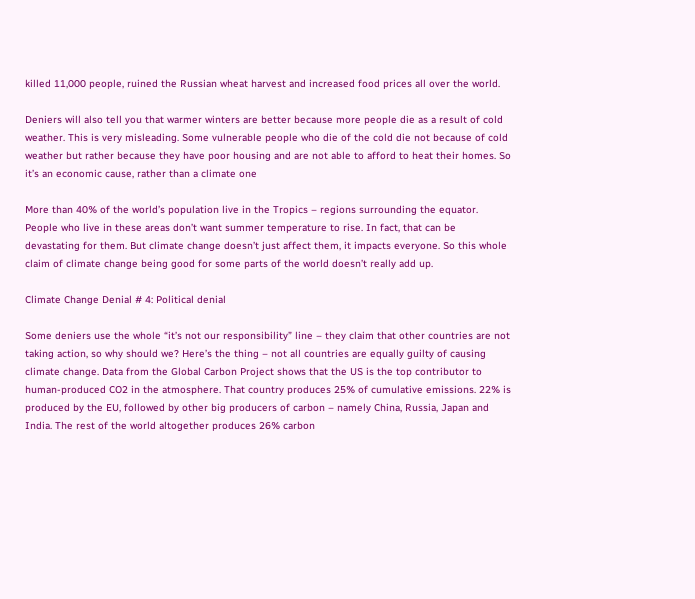killed 11,000 people, ruined the Russian wheat harvest and increased food prices all over the world.

Deniers will also tell you that warmer winters are better because more people die as a result of cold weather. This is very misleading. Some vulnerable people who die of the cold die not because of cold weather but rather because they have poor housing and are not able to afford to heat their homes. So it’s an economic cause, rather than a climate one

More than 40% of the world’s population live in the Tropics – regions surrounding the equator. People who live in these areas don’t want summer temperature to rise. In fact, that can be devastating for them. But climate change doesn’t just affect them, it impacts everyone. So this whole claim of climate change being good for some parts of the world doesn’t really add up.

Climate Change Denial # 4: Political denial

Some deniers use the whole “it’s not our responsibility” line – they claim that other countries are not taking action, so why should we? Here’s the thing – not all countries are equally guilty of causing climate change. Data from the Global Carbon Project shows that the US is the top contributor to human-produced CO2 in the atmosphere. That country produces 25% of cumulative emissions. 22% is produced by the EU, followed by other big producers of carbon – namely China, Russia, Japan and India. The rest of the world altogether produces 26% carbon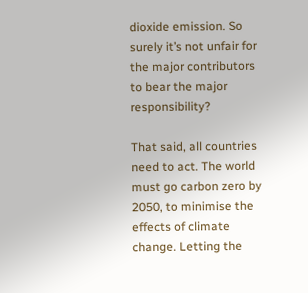dioxide emission. So surely it’s not unfair for the major contributors to bear the major responsibility?

That said, all countries need to act. The world must go carbon zero by 2050, to minimise the effects of climate change. Letting the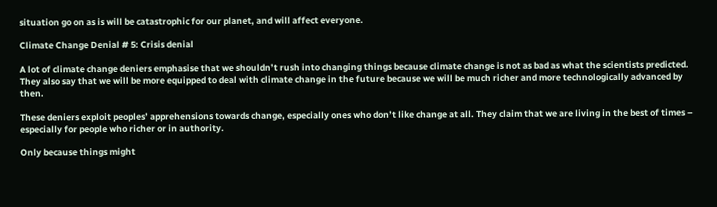situation go on as is will be catastrophic for our planet, and will affect everyone.

Climate Change Denial # 5: Crisis denial

A lot of climate change deniers emphasise that we shouldn’t rush into changing things because climate change is not as bad as what the scientists predicted. They also say that we will be more equipped to deal with climate change in the future because we will be much richer and more technologically advanced by then.

These deniers exploit peoples’ apprehensions towards change, especially ones who don’t like change at all. They claim that we are living in the best of times – especially for people who richer or in authority.

Only because things might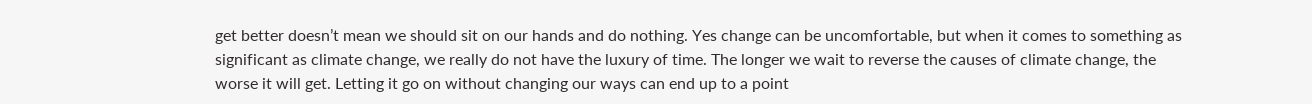get better doesn’t mean we should sit on our hands and do nothing. Yes change can be uncomfortable, but when it comes to something as significant as climate change, we really do not have the luxury of time. The longer we wait to reverse the causes of climate change, the worse it will get. Letting it go on without changing our ways can end up to a point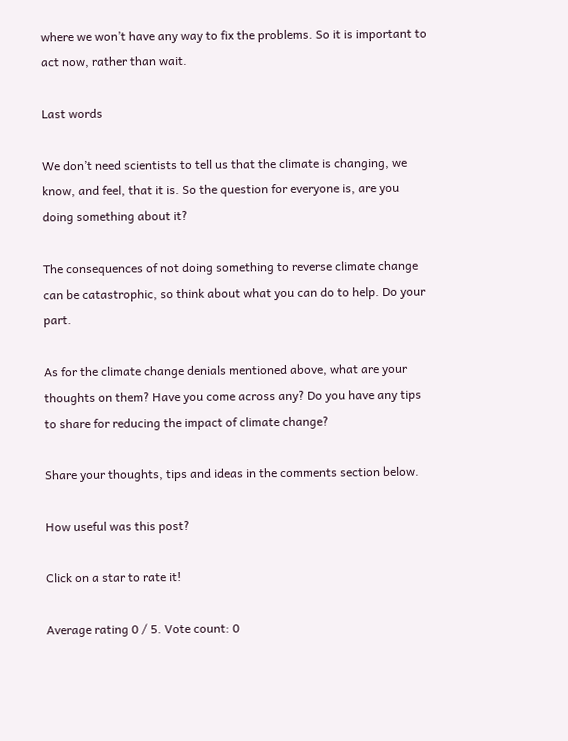where we won’t have any way to fix the problems. So it is important to act now, rather than wait.

Last words

We don’t need scientists to tell us that the climate is changing, we know, and feel, that it is. So the question for everyone is, are you doing something about it?

The consequences of not doing something to reverse climate change can be catastrophic, so think about what you can do to help. Do your part.

As for the climate change denials mentioned above, what are your thoughts on them? Have you come across any? Do you have any tips to share for reducing the impact of climate change?

Share your thoughts, tips and ideas in the comments section below.

How useful was this post?

Click on a star to rate it!

Average rating 0 / 5. Vote count: 0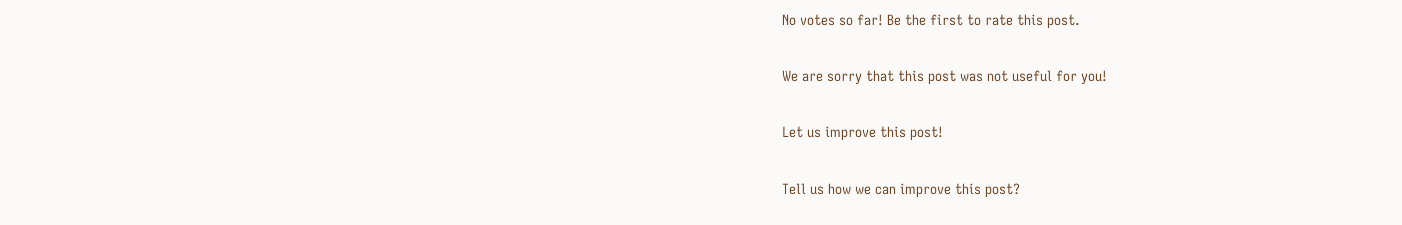No votes so far! Be the first to rate this post.

We are sorry that this post was not useful for you!

Let us improve this post!

Tell us how we can improve this post?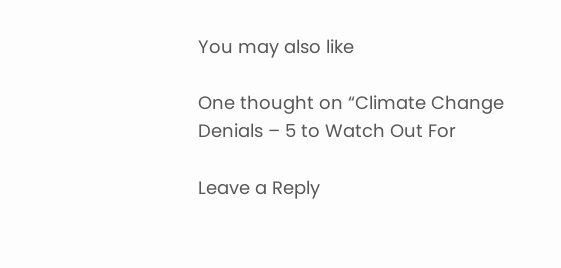You may also like

One thought on “Climate Change Denials – 5 to Watch Out For

Leave a Reply